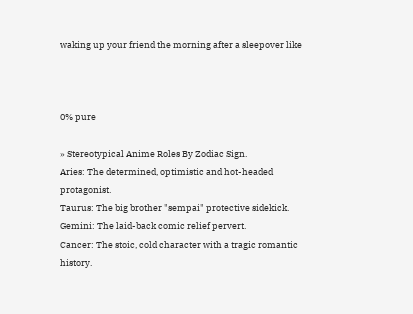waking up your friend the morning after a sleepover like



0% pure

» Stereotypical Anime Roles By Zodiac Sign.
Aries: The determined, optimistic and hot-headed protagonist.
Taurus: The big brother "sempai" protective sidekick.
Gemini: The laid-back comic relief pervert.
Cancer: The stoic, cold character with a tragic romantic history.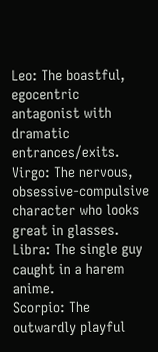Leo: The boastful, egocentric antagonist with dramatic entrances/exits.
Virgo: The nervous, obsessive-compulsive character who looks great in glasses.
Libra: The single guy caught in a harem anime.
Scorpio: The outwardly playful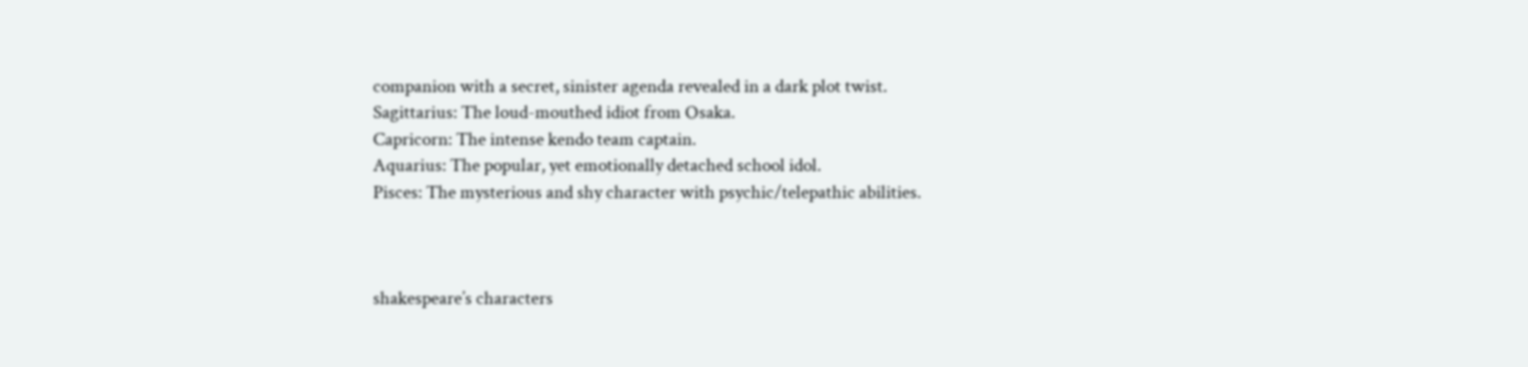companion with a secret, sinister agenda revealed in a dark plot twist.
Sagittarius: The loud-mouthed idiot from Osaka.
Capricorn: The intense kendo team captain.
Aquarius: The popular, yet emotionally detached school idol.
Pisces: The mysterious and shy character with psychic/telepathic abilities.



shakespeare’s characters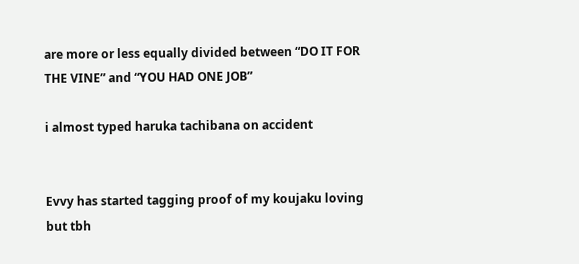are more or less equally divided between “DO IT FOR THE VINE” and “YOU HAD ONE JOB”

i almost typed haruka tachibana on accident


Evvy has started tagging proof of my koujaku loving but tbh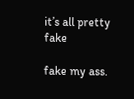it’s all pretty fake

fake my ass.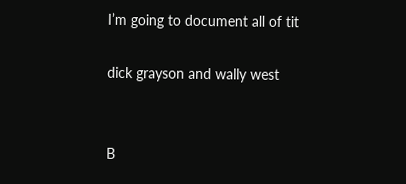I’m going to document all of tit

dick grayson and wally west


B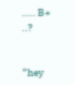….. B+ ..?


“hey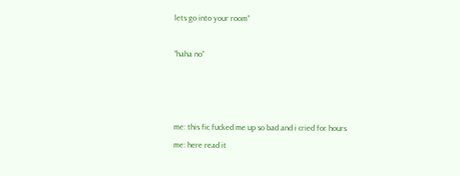lets go into your room”

“haha no”



me: this fic fucked me up so bad and i cried for hours
me: here read it